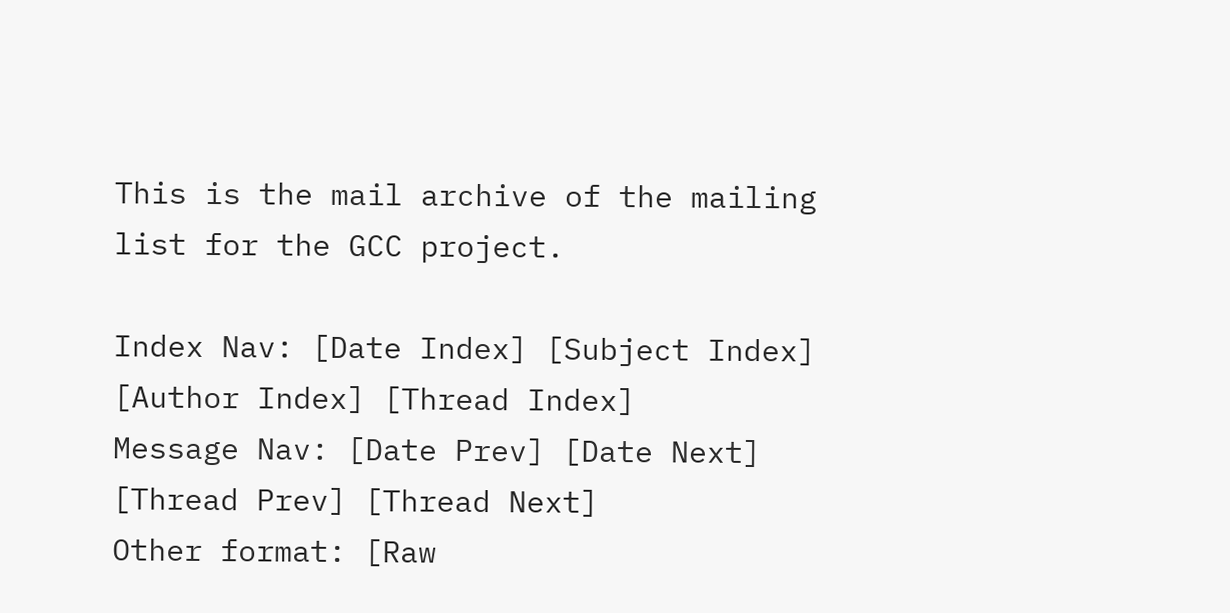This is the mail archive of the mailing list for the GCC project.

Index Nav: [Date Index] [Subject Index] [Author Index] [Thread Index]
Message Nav: [Date Prev] [Date Next] [Thread Prev] [Thread Next]
Other format: [Raw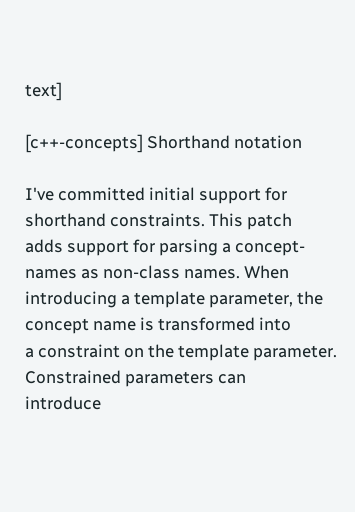text]

[c++-concepts] Shorthand notation

I've committed initial support for shorthand constraints. This patch
adds support for parsing a concept-names as non-class names. When
introducing a template parameter, the concept name is transformed into
a constraint on the template parameter. Constrained parameters can
introduce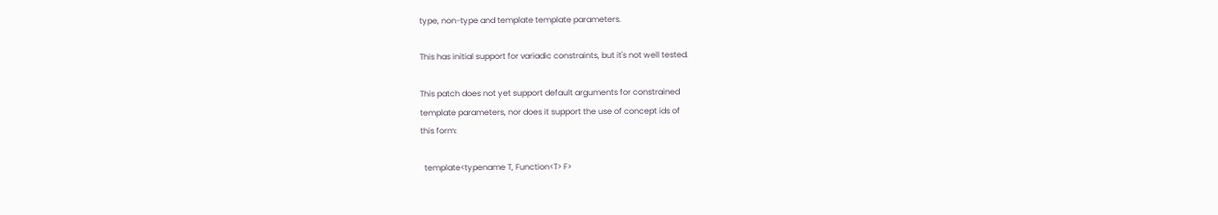type, non-type and template template parameters.

This has initial support for variadic constraints, but it's not well tested.

This patch does not yet support default arguments for constrained
template parameters, nor does it support the use of concept ids of
this form:

  template<typename T, Function<T> F>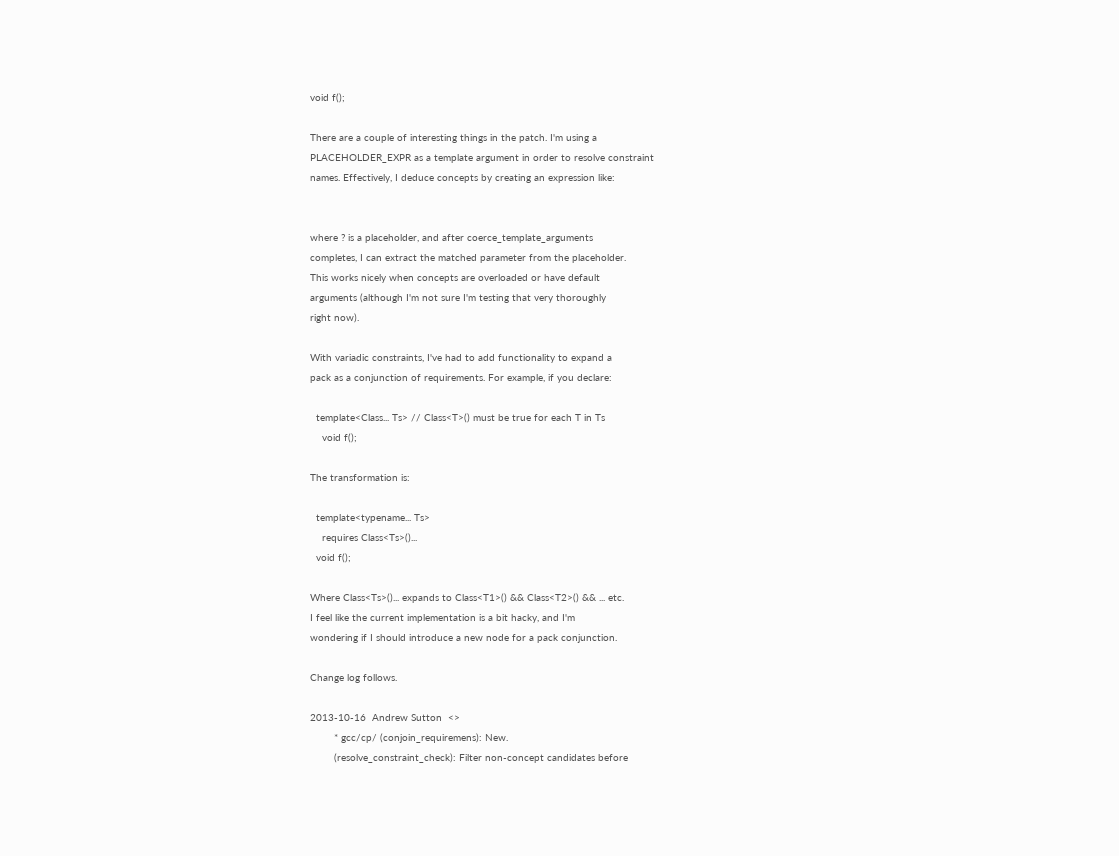void f();

There are a couple of interesting things in the patch. I'm using a
PLACEHOLDER_EXPR as a template argument in order to resolve constraint
names. Effectively, I deduce concepts by creating an expression like:


where ? is a placeholder, and after coerce_template_arguments
completes, I can extract the matched parameter from the placeholder.
This works nicely when concepts are overloaded or have default
arguments (although I'm not sure I'm testing that very thoroughly
right now).

With variadic constraints, I've had to add functionality to expand a
pack as a conjunction of requirements. For example, if you declare:

  template<Class... Ts> // Class<T>() must be true for each T in Ts
    void f();

The transformation is:

  template<typename... Ts>
    requires Class<Ts>()...
  void f();

Where Class<Ts>()... expands to Class<T1>() && Class<T2>() && ... etc.
I feel like the current implementation is a bit hacky, and I'm
wondering if I should introduce a new node for a pack conjunction.

Change log follows.

2013-10-16  Andrew Sutton  <>
        * gcc/cp/ (conjoin_requiremens): New.
        (resolve_constraint_check): Filter non-concept candidates before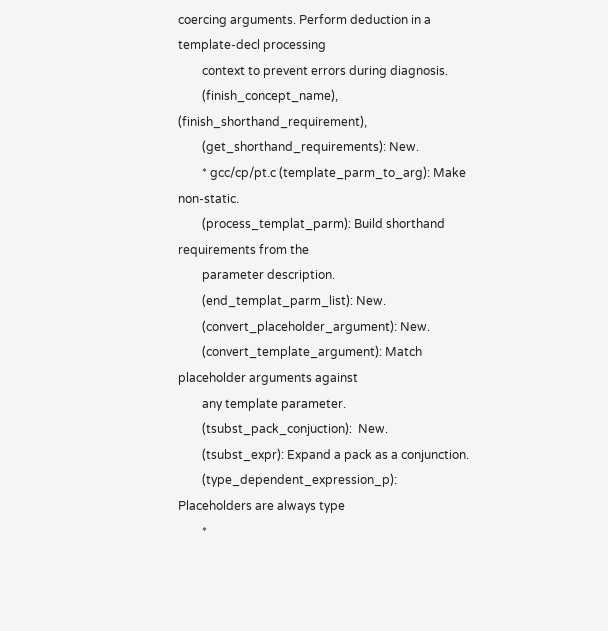coercing arguments. Perform deduction in a template-decl processing
        context to prevent errors during diagnosis.
        (finish_concept_name), (finish_shorthand_requirement),
        (get_shorthand_requirements): New.
        * gcc/cp/pt.c (template_parm_to_arg): Make non-static.
        (process_templat_parm): Build shorthand requirements from the
        parameter description.
        (end_templat_parm_list): New.
        (convert_placeholder_argument): New.
        (convert_template_argument): Match placeholder arguments against
        any template parameter.
        (tsubst_pack_conjuction):  New.
        (tsubst_expr): Expand a pack as a conjunction.
        (type_dependent_expression_p): Placeholders are always type
        *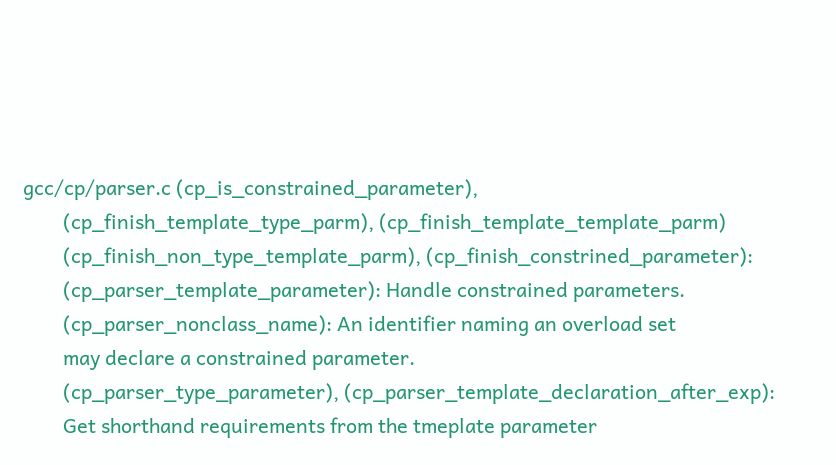gcc/cp/parser.c (cp_is_constrained_parameter),
        (cp_finish_template_type_parm), (cp_finish_template_template_parm)
        (cp_finish_non_type_template_parm), (cp_finish_constrined_parameter):
        (cp_parser_template_parameter): Handle constrained parameters.
        (cp_parser_nonclass_name): An identifier naming an overload set
        may declare a constrained parameter.
        (cp_parser_type_parameter), (cp_parser_template_declaration_after_exp):
        Get shorthand requirements from the tmeplate parameter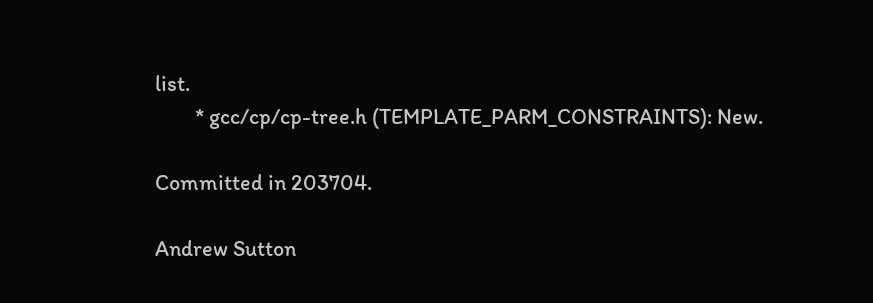list.
        * gcc/cp/cp-tree.h (TEMPLATE_PARM_CONSTRAINTS): New.

Committed in 203704.

Andrew Sutton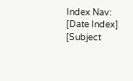Index Nav: [Date Index] [Subject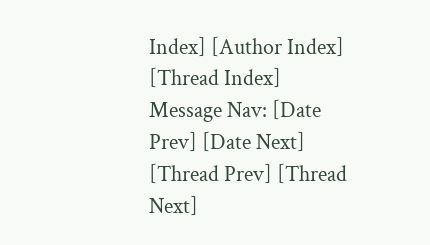Index] [Author Index] [Thread Index]
Message Nav: [Date Prev] [Date Next] [Thread Prev] [Thread Next]